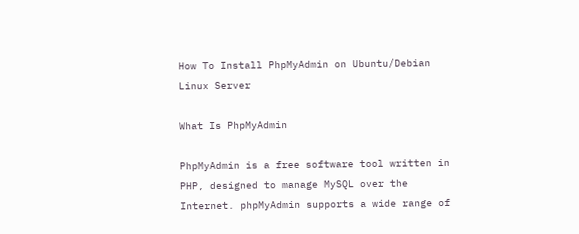How To Install PhpMyAdmin on Ubuntu/Debian Linux Server

What Is PhpMyAdmin

PhpMyAdmin is a free software tool written in PHP, designed to manage MySQL over the Internet. phpMyAdmin supports a wide range of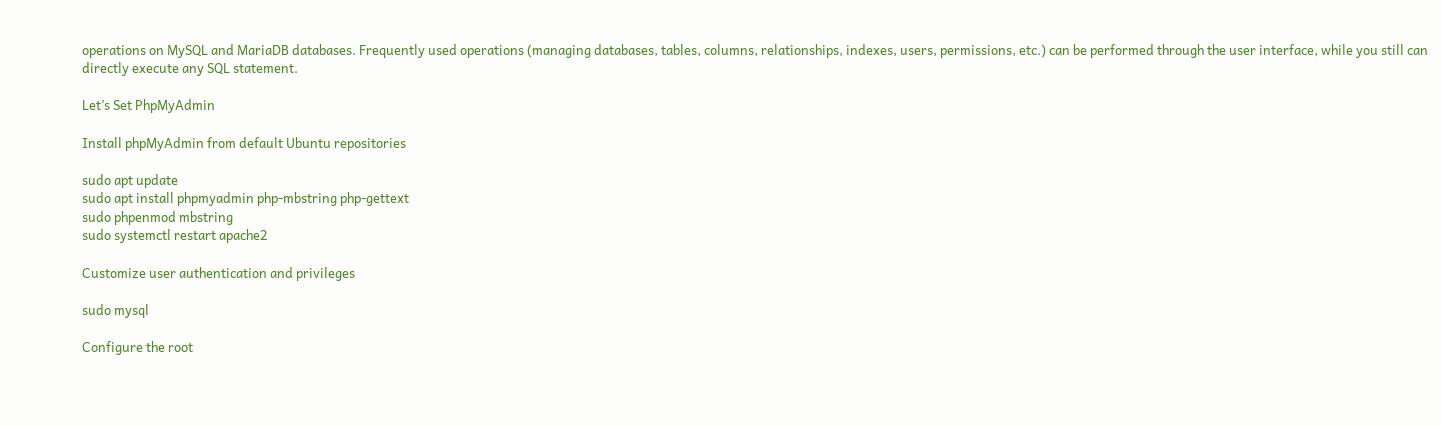operations on MySQL and MariaDB databases. Frequently used operations (managing databases, tables, columns, relationships, indexes, users, permissions, etc.) can be performed through the user interface, while you still can directly execute any SQL statement.

Let’s Set PhpMyAdmin

Install phpMyAdmin from default Ubuntu repositories

sudo apt update
sudo apt install phpmyadmin php-mbstring php-gettext
sudo phpenmod mbstring
sudo systemctl restart apache2

Customize user authentication and privileges

sudo mysql

Configure the root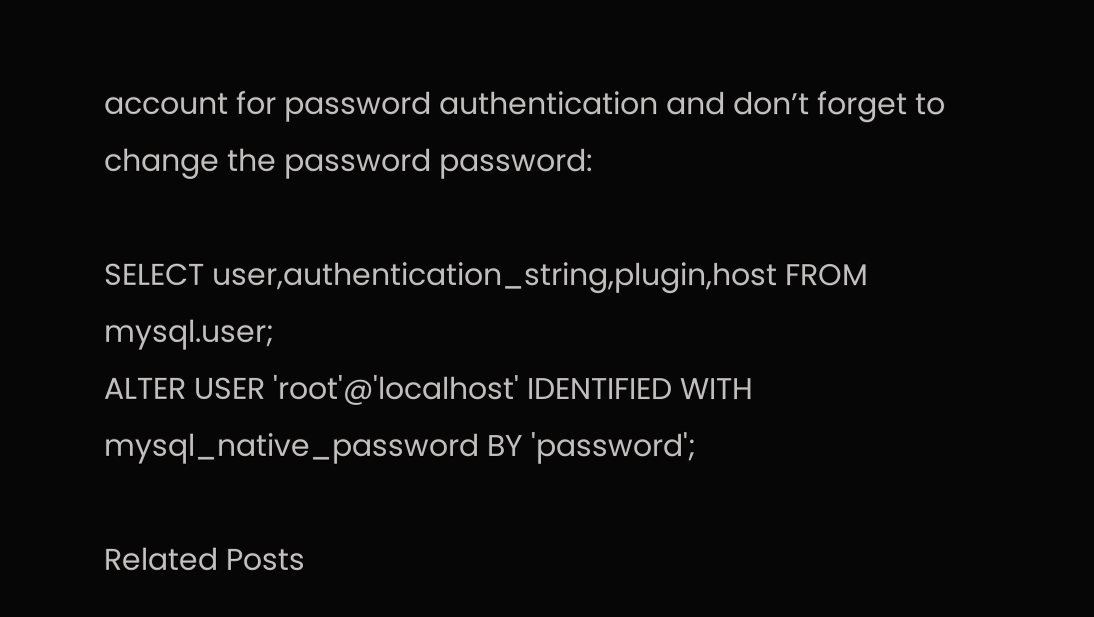account for password authentication and don’t forget to change the password password:

SELECT user,authentication_string,plugin,host FROM mysql.user;
ALTER USER 'root'@'localhost' IDENTIFIED WITH mysql_native_password BY 'password';

Related Posts